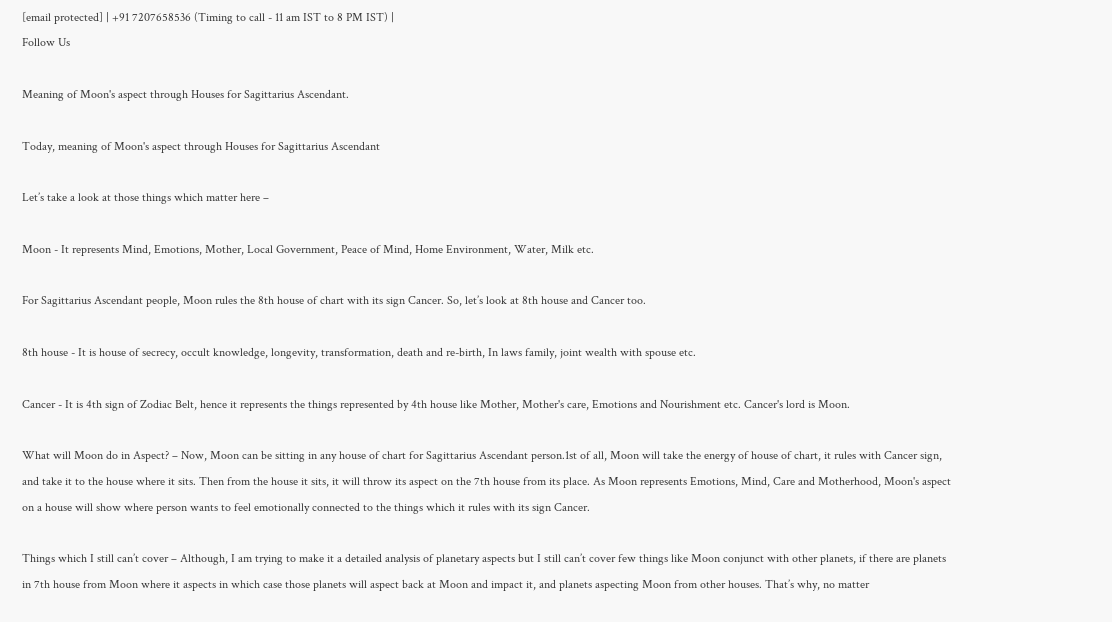[email protected] | +91 7207658536 (Timing to call - 11 am IST to 8 PM IST) |
Follow Us

Meaning of Moon's aspect through Houses for Sagittarius Ascendant.

Today, meaning of Moon's aspect through Houses for Sagittarius Ascendant

Let’s take a look at those things which matter here –

Moon - It represents Mind, Emotions, Mother, Local Government, Peace of Mind, Home Environment, Water, Milk etc.

For Sagittarius Ascendant people, Moon rules the 8th house of chart with its sign Cancer. So, let’s look at 8th house and Cancer too.

8th house - It is house of secrecy, occult knowledge, longevity, transformation, death and re-birth, In laws family, joint wealth with spouse etc.

Cancer - It is 4th sign of Zodiac Belt, hence it represents the things represented by 4th house like Mother, Mother's care, Emotions and Nourishment etc. Cancer's lord is Moon.

What will Moon do in Aspect? – Now, Moon can be sitting in any house of chart for Sagittarius Ascendant person.1st of all, Moon will take the energy of house of chart, it rules with Cancer sign, and take it to the house where it sits. Then from the house it sits, it will throw its aspect on the 7th house from its place. As Moon represents Emotions, Mind, Care and Motherhood, Moon's aspect on a house will show where person wants to feel emotionally connected to the things which it rules with its sign Cancer.

Things which I still can’t cover – Although, I am trying to make it a detailed analysis of planetary aspects but I still can’t cover few things like Moon conjunct with other planets, if there are planets in 7th house from Moon where it aspects in which case those planets will aspect back at Moon and impact it, and planets aspecting Moon from other houses. That’s why, no matter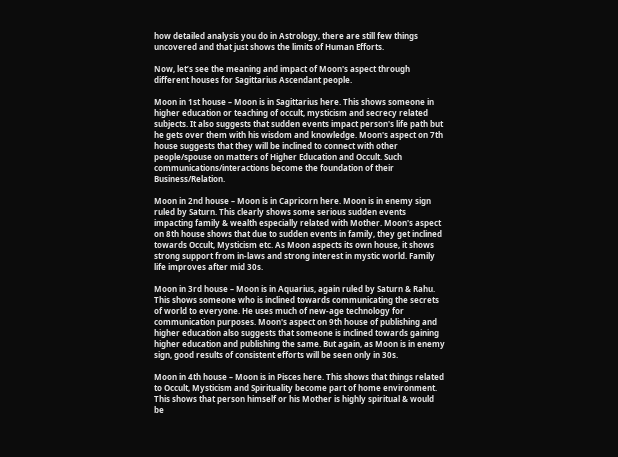how detailed analysis you do in Astrology, there are still few things uncovered and that just shows the limits of Human Efforts.

Now, let’s see the meaning and impact of Moon's aspect through different houses for Sagittarius Ascendant people.

Moon in 1st house – Moon is in Sagittarius here. This shows someone in higher education or teaching of occult, mysticism and secrecy related subjects. It also suggests that sudden events impact person's life path but he gets over them with his wisdom and knowledge. Moon's aspect on 7th house suggests that they will be inclined to connect with other people/spouse on matters of Higher Education and Occult. Such communications/interactions become the foundation of their Business/Relation.

Moon in 2nd house – Moon is in Capricorn here. Moon is in enemy sign ruled by Saturn. This clearly shows some serious sudden events impacting family & wealth especially related with Mother. Moon's aspect on 8th house shows that due to sudden events in family, they get inclined towards Occult, Mysticism etc. As Moon aspects its own house, it shows strong support from in-laws and strong interest in mystic world. Family life improves after mid 30s.

Moon in 3rd house – Moon is in Aquarius, again ruled by Saturn & Rahu. This shows someone who is inclined towards communicating the secrets of world to everyone. He uses much of new-age technology for communication purposes. Moon's aspect on 9th house of publishing and higher education also suggests that someone is inclined towards gaining higher education and publishing the same. But again, as Moon is in enemy sign, good results of consistent efforts will be seen only in 30s.

Moon in 4th house – Moon is in Pisces here. This shows that things related to Occult, Mysticism and Spirituality become part of home environment. This shows that person himself or his Mother is highly spiritual & would be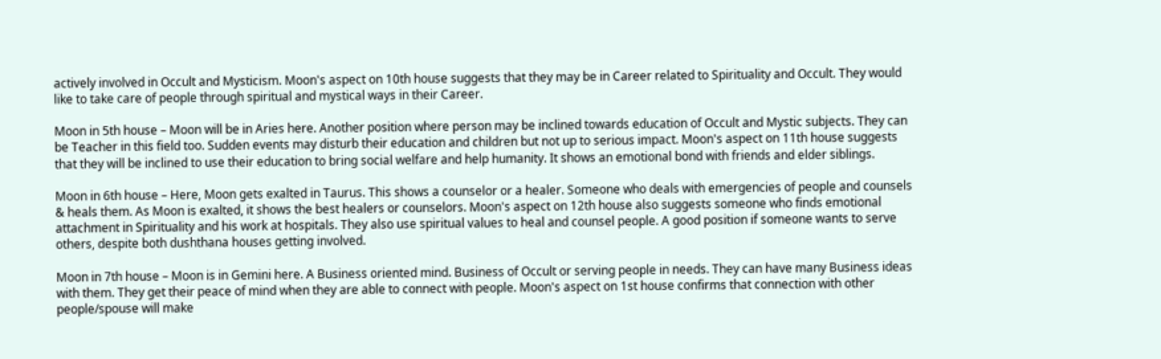actively involved in Occult and Mysticism. Moon's aspect on 10th house suggests that they may be in Career related to Spirituality and Occult. They would like to take care of people through spiritual and mystical ways in their Career.

Moon in 5th house – Moon will be in Aries here. Another position where person may be inclined towards education of Occult and Mystic subjects. They can be Teacher in this field too. Sudden events may disturb their education and children but not up to serious impact. Moon's aspect on 11th house suggests that they will be inclined to use their education to bring social welfare and help humanity. It shows an emotional bond with friends and elder siblings.

Moon in 6th house – Here, Moon gets exalted in Taurus. This shows a counselor or a healer. Someone who deals with emergencies of people and counsels & heals them. As Moon is exalted, it shows the best healers or counselors. Moon's aspect on 12th house also suggests someone who finds emotional attachment in Spirituality and his work at hospitals. They also use spiritual values to heal and counsel people. A good position if someone wants to serve others, despite both dushthana houses getting involved.

Moon in 7th house – Moon is in Gemini here. A Business oriented mind. Business of Occult or serving people in needs. They can have many Business ideas with them. They get their peace of mind when they are able to connect with people. Moon's aspect on 1st house confirms that connection with other people/spouse will make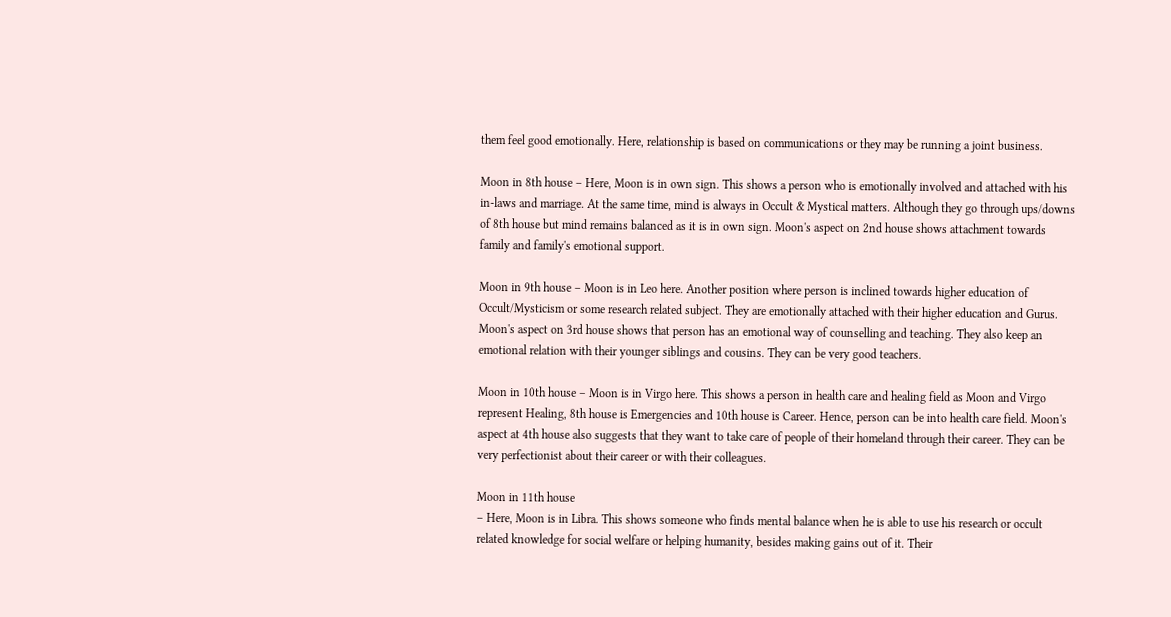them feel good emotionally. Here, relationship is based on communications or they may be running a joint business.

Moon in 8th house – Here, Moon is in own sign. This shows a person who is emotionally involved and attached with his in-laws and marriage. At the same time, mind is always in Occult & Mystical matters. Although they go through ups/downs of 8th house but mind remains balanced as it is in own sign. Moon's aspect on 2nd house shows attachment towards family and family's emotional support.

Moon in 9th house – Moon is in Leo here. Another position where person is inclined towards higher education of Occult/Mysticism or some research related subject. They are emotionally attached with their higher education and Gurus. Moon's aspect on 3rd house shows that person has an emotional way of counselling and teaching. They also keep an emotional relation with their younger siblings and cousins. They can be very good teachers.

Moon in 10th house – Moon is in Virgo here. This shows a person in health care and healing field as Moon and Virgo represent Healing, 8th house is Emergencies and 10th house is Career. Hence, person can be into health care field. Moon's aspect at 4th house also suggests that they want to take care of people of their homeland through their career. They can be very perfectionist about their career or with their colleagues.

Moon in 11th house
– Here, Moon is in Libra. This shows someone who finds mental balance when he is able to use his research or occult related knowledge for social welfare or helping humanity, besides making gains out of it. Their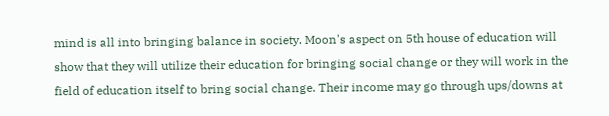mind is all into bringing balance in society. Moon's aspect on 5th house of education will show that they will utilize their education for bringing social change or they will work in the field of education itself to bring social change. Their income may go through ups/downs at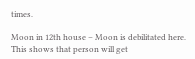times.

Moon in 12th house – Moon is debilitated here. This shows that person will get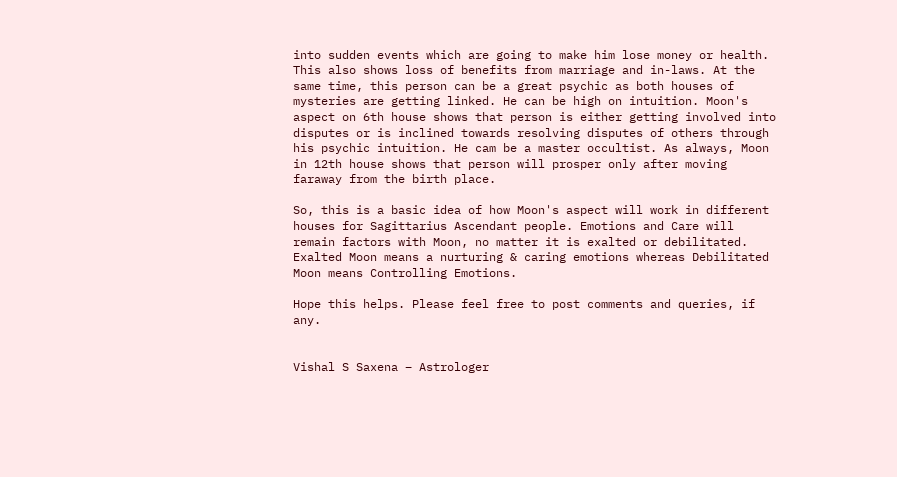into sudden events which are going to make him lose money or health. This also shows loss of benefits from marriage and in-laws. At the same time, this person can be a great psychic as both houses of mysteries are getting linked. He can be high on intuition. Moon's aspect on 6th house shows that person is either getting involved into disputes or is inclined towards resolving disputes of others through his psychic intuition. He cam be a master occultist. As always, Moon in 12th house shows that person will prosper only after moving faraway from the birth place.

So, this is a basic idea of how Moon's aspect will work in different houses for Sagittarius Ascendant people. Emotions and Care will remain factors with Moon, no matter it is exalted or debilitated. Exalted Moon means a nurturing & caring emotions whereas Debilitated Moon means Controlling Emotions.

Hope this helps. Please feel free to post comments and queries, if any.


Vishal S Saxena – Astrologer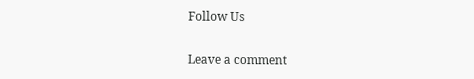Follow Us

Leave a comment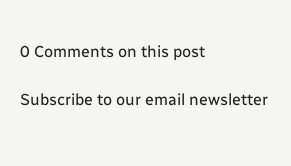0 Comments on this post

Subscribe to our email newsletter